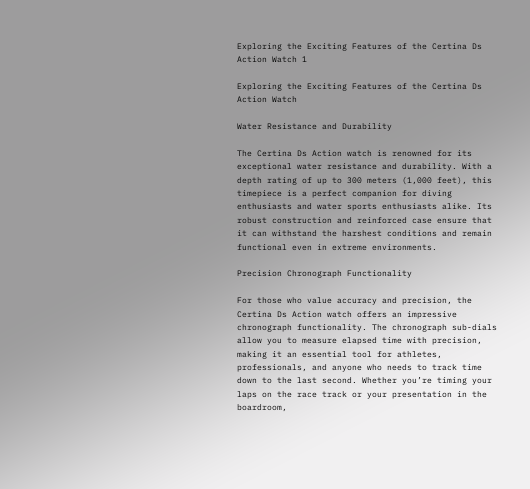Exploring the Exciting Features of the Certina Ds Action Watch 1

Exploring the Exciting Features of the Certina Ds Action Watch

Water Resistance and Durability

The Certina Ds Action watch is renowned for its exceptional water resistance and durability. With a depth rating of up to 300 meters (1,000 feet), this timepiece is a perfect companion for diving enthusiasts and water sports enthusiasts alike. Its robust construction and reinforced case ensure that it can withstand the harshest conditions and remain functional even in extreme environments.

Precision Chronograph Functionality

For those who value accuracy and precision, the Certina Ds Action watch offers an impressive chronograph functionality. The chronograph sub-dials allow you to measure elapsed time with precision, making it an essential tool for athletes, professionals, and anyone who needs to track time down to the last second. Whether you’re timing your laps on the race track or your presentation in the boardroom,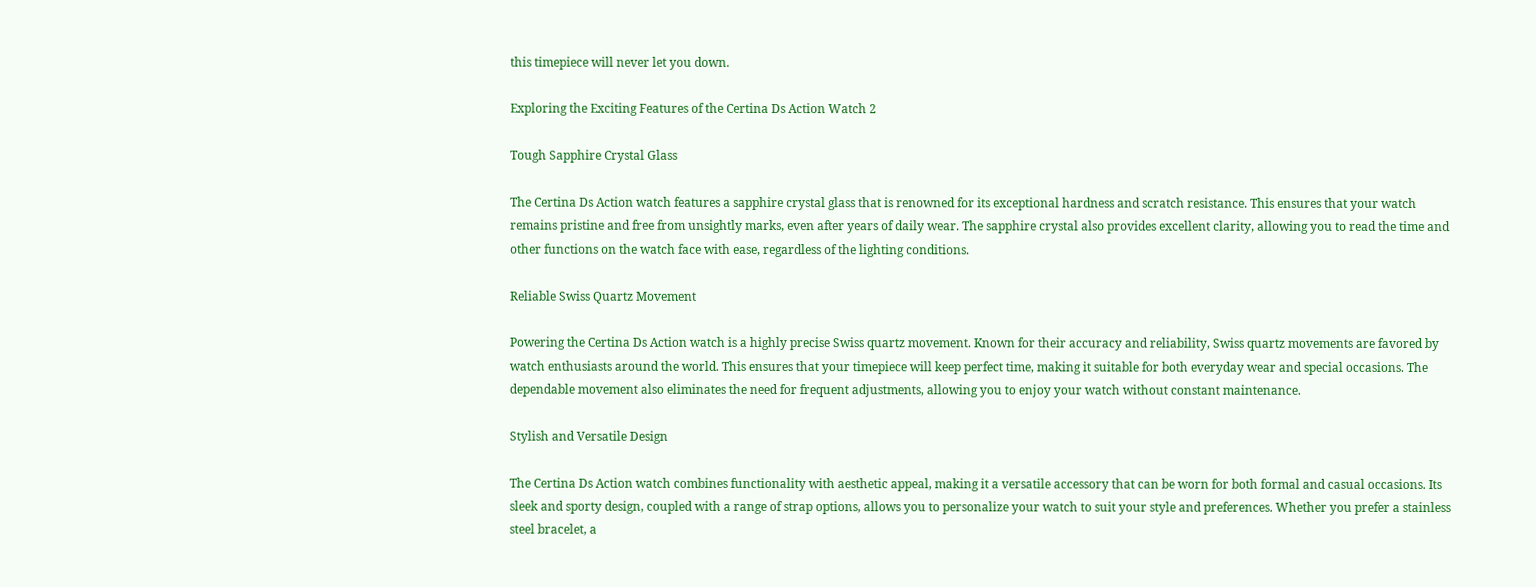this timepiece will never let you down.

Exploring the Exciting Features of the Certina Ds Action Watch 2

Tough Sapphire Crystal Glass

The Certina Ds Action watch features a sapphire crystal glass that is renowned for its exceptional hardness and scratch resistance. This ensures that your watch remains pristine and free from unsightly marks, even after years of daily wear. The sapphire crystal also provides excellent clarity, allowing you to read the time and other functions on the watch face with ease, regardless of the lighting conditions.

Reliable Swiss Quartz Movement

Powering the Certina Ds Action watch is a highly precise Swiss quartz movement. Known for their accuracy and reliability, Swiss quartz movements are favored by watch enthusiasts around the world. This ensures that your timepiece will keep perfect time, making it suitable for both everyday wear and special occasions. The dependable movement also eliminates the need for frequent adjustments, allowing you to enjoy your watch without constant maintenance.

Stylish and Versatile Design

The Certina Ds Action watch combines functionality with aesthetic appeal, making it a versatile accessory that can be worn for both formal and casual occasions. Its sleek and sporty design, coupled with a range of strap options, allows you to personalize your watch to suit your style and preferences. Whether you prefer a stainless steel bracelet, a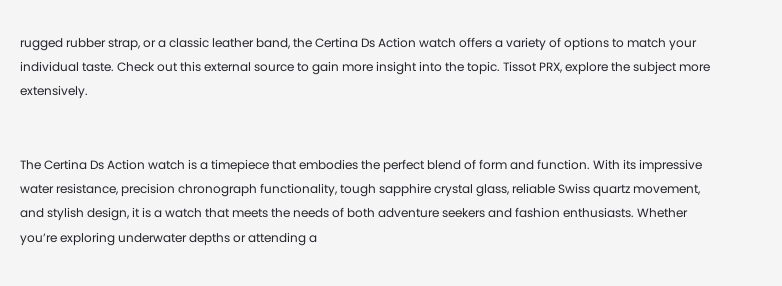rugged rubber strap, or a classic leather band, the Certina Ds Action watch offers a variety of options to match your individual taste. Check out this external source to gain more insight into the topic. Tissot PRX, explore the subject more extensively.


The Certina Ds Action watch is a timepiece that embodies the perfect blend of form and function. With its impressive water resistance, precision chronograph functionality, tough sapphire crystal glass, reliable Swiss quartz movement, and stylish design, it is a watch that meets the needs of both adventure seekers and fashion enthusiasts. Whether you’re exploring underwater depths or attending a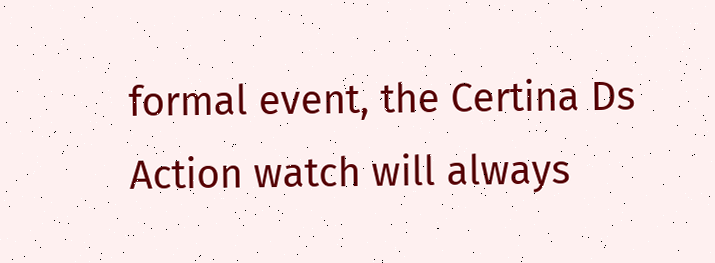formal event, the Certina Ds Action watch will always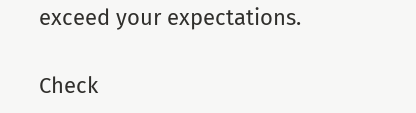exceed your expectations.

Check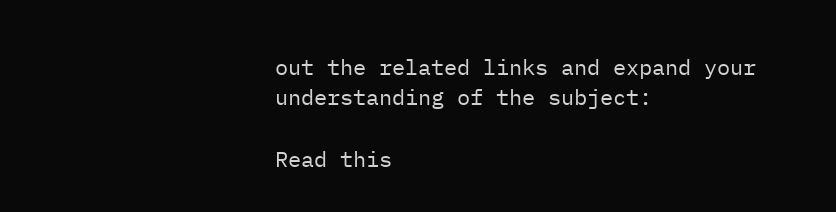out the related links and expand your understanding of the subject:

Read this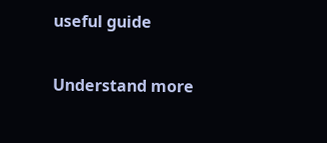useful guide

Understand more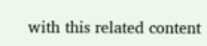with this related content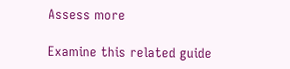Assess more

Examine this related guide